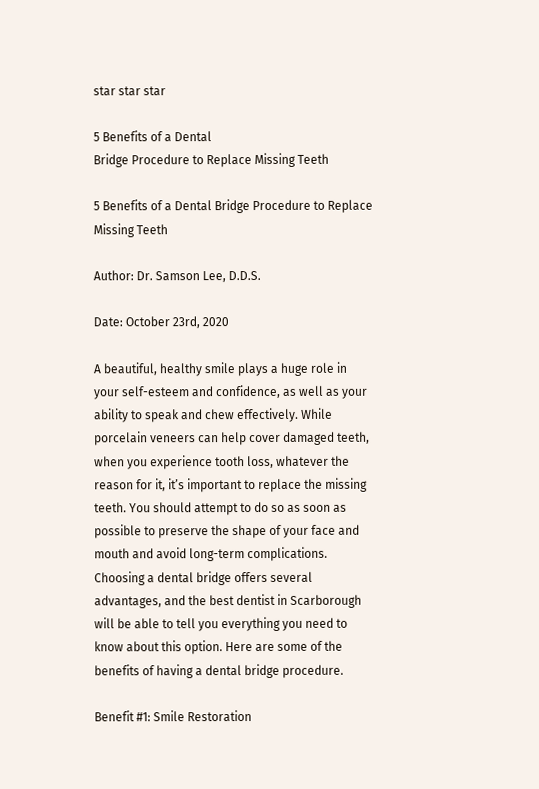star star star

5 Benefits of a Dental
Bridge Procedure to Replace Missing Teeth

5 Benefits of a Dental Bridge Procedure to Replace Missing Teeth

Author: Dr. Samson Lee, D.D.S.

Date: October 23rd, 2020

A beautiful, healthy smile plays a huge role in your self-esteem and confidence, as well as your ability to speak and chew effectively. While porcelain veneers can help cover damaged teeth, when you experience tooth loss, whatever the reason for it, it’s important to replace the missing teeth. You should attempt to do so as soon as possible to preserve the shape of your face and mouth and avoid long-term complications. Choosing a dental bridge offers several advantages, and the best dentist in Scarborough will be able to tell you everything you need to know about this option. Here are some of the benefits of having a dental bridge procedure.

Benefit #1: Smile Restoration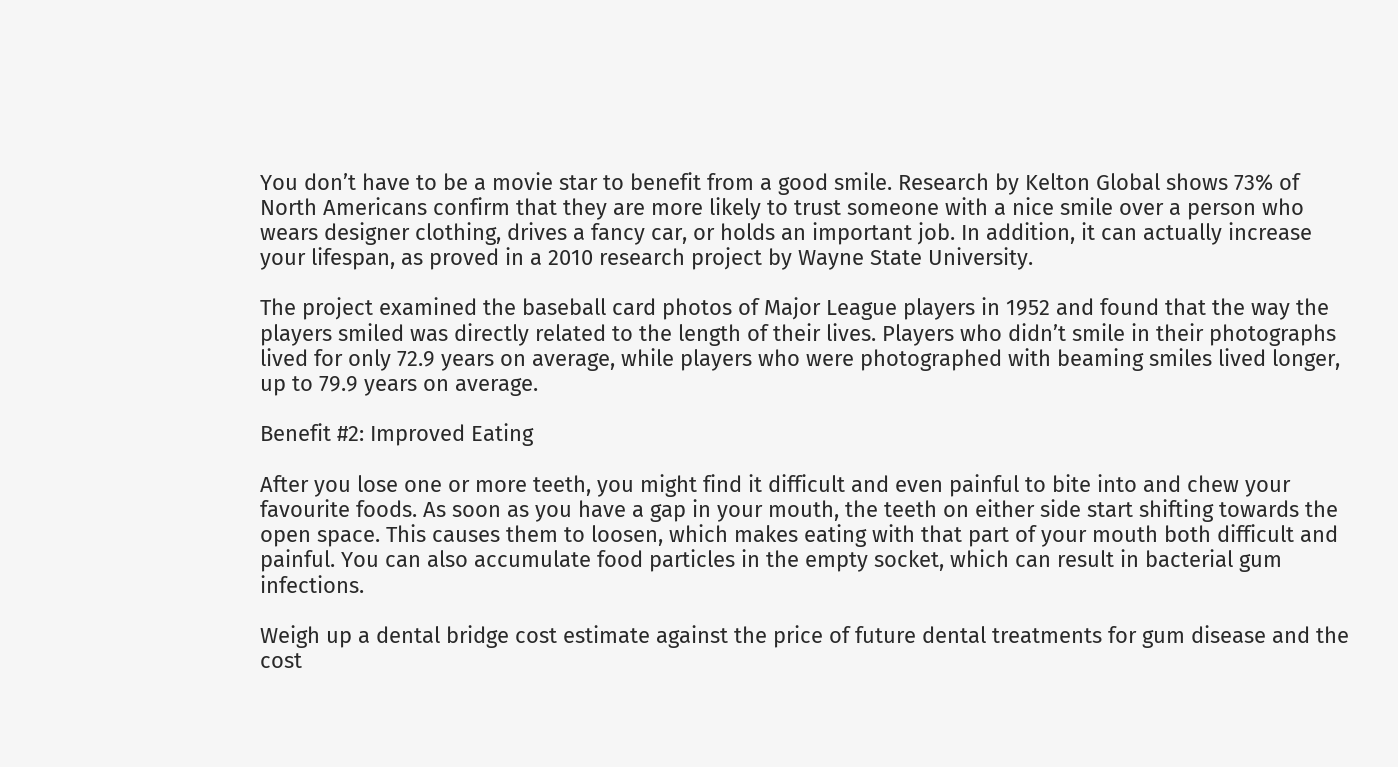You don’t have to be a movie star to benefit from a good smile. Research by Kelton Global shows 73% of North Americans confirm that they are more likely to trust someone with a nice smile over a person who wears designer clothing, drives a fancy car, or holds an important job. In addition, it can actually increase your lifespan, as proved in a 2010 research project by Wayne State University.

The project examined the baseball card photos of Major League players in 1952 and found that the way the players smiled was directly related to the length of their lives. Players who didn’t smile in their photographs lived for only 72.9 years on average, while players who were photographed with beaming smiles lived longer, up to 79.9 years on average.

Benefit #2: Improved Eating

After you lose one or more teeth, you might find it difficult and even painful to bite into and chew your favourite foods. As soon as you have a gap in your mouth, the teeth on either side start shifting towards the open space. This causes them to loosen, which makes eating with that part of your mouth both difficult and painful. You can also accumulate food particles in the empty socket, which can result in bacterial gum infections.

Weigh up a dental bridge cost estimate against the price of future dental treatments for gum disease and the cost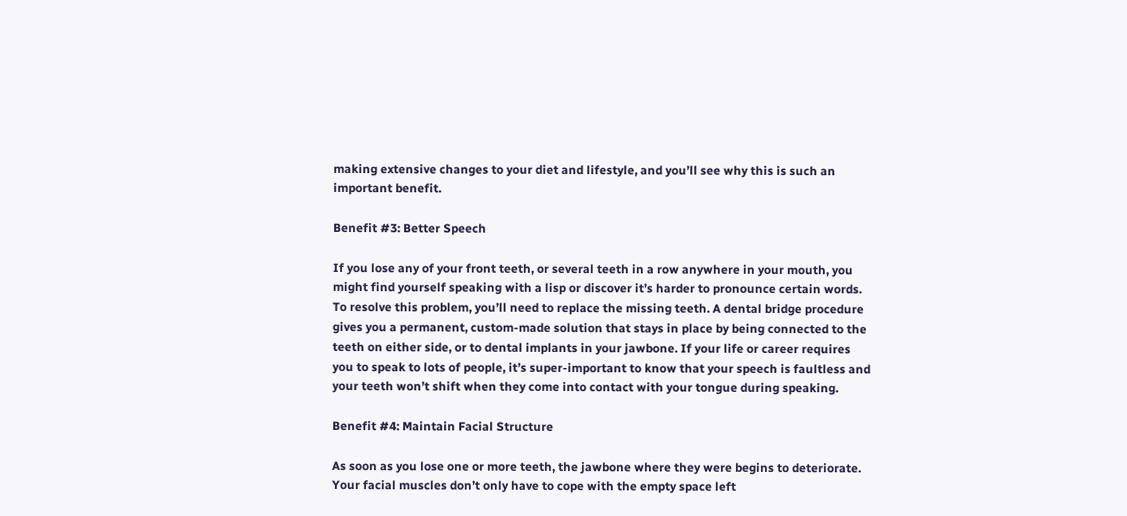making extensive changes to your diet and lifestyle, and you’ll see why this is such an important benefit.

Benefit #3: Better Speech

If you lose any of your front teeth, or several teeth in a row anywhere in your mouth, you might find yourself speaking with a lisp or discover it’s harder to pronounce certain words. To resolve this problem, you’ll need to replace the missing teeth. A dental bridge procedure gives you a permanent, custom-made solution that stays in place by being connected to the teeth on either side, or to dental implants in your jawbone. If your life or career requires you to speak to lots of people, it’s super-important to know that your speech is faultless and your teeth won’t shift when they come into contact with your tongue during speaking.

Benefit #4: Maintain Facial Structure

As soon as you lose one or more teeth, the jawbone where they were begins to deteriorate. Your facial muscles don’t only have to cope with the empty space left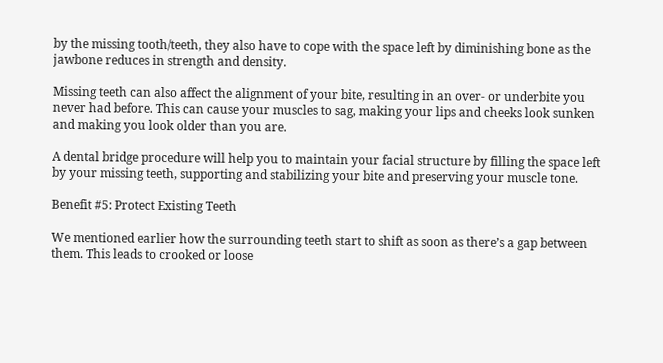by the missing tooth/teeth, they also have to cope with the space left by diminishing bone as the jawbone reduces in strength and density.

Missing teeth can also affect the alignment of your bite, resulting in an over- or underbite you never had before. This can cause your muscles to sag, making your lips and cheeks look sunken and making you look older than you are.

A dental bridge procedure will help you to maintain your facial structure by filling the space left by your missing teeth, supporting and stabilizing your bite and preserving your muscle tone.

Benefit #5: Protect Existing Teeth

We mentioned earlier how the surrounding teeth start to shift as soon as there’s a gap between them. This leads to crooked or loose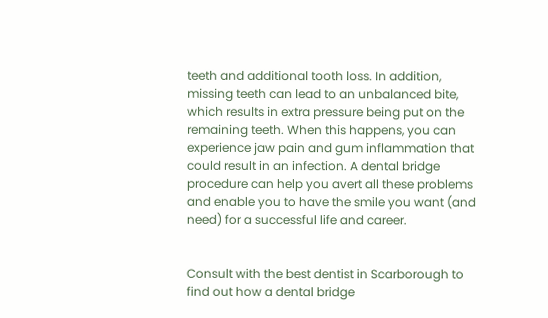teeth and additional tooth loss. In addition, missing teeth can lead to an unbalanced bite, which results in extra pressure being put on the remaining teeth. When this happens, you can experience jaw pain and gum inflammation that could result in an infection. A dental bridge procedure can help you avert all these problems and enable you to have the smile you want (and need) for a successful life and career.


Consult with the best dentist in Scarborough to find out how a dental bridge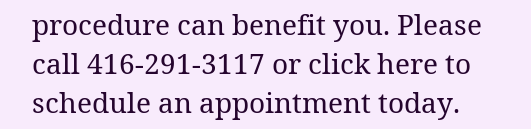procedure can benefit you. Please call 416-291-3117 or click here to schedule an appointment today.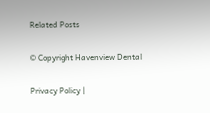Related Posts

© Copyright Havenview Dental

Privacy Policy |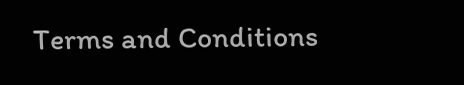Terms and Conditions